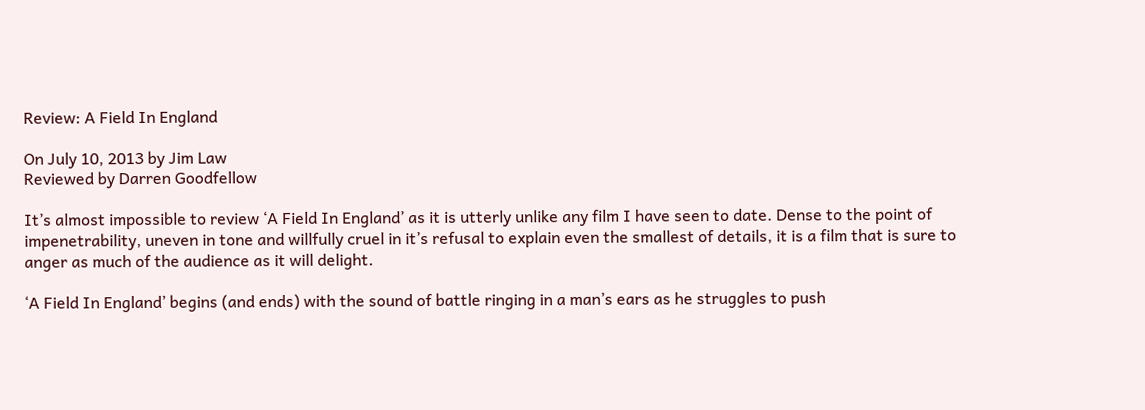Review: A Field In England

On July 10, 2013 by Jim Law
Reviewed by Darren Goodfellow

It’s almost impossible to review ‘A Field In England’ as it is utterly unlike any film I have seen to date. Dense to the point of impenetrability, uneven in tone and willfully cruel in it’s refusal to explain even the smallest of details, it is a film that is sure to anger as much of the audience as it will delight.

‘A Field In England’ begins (and ends) with the sound of battle ringing in a man’s ears as he struggles to push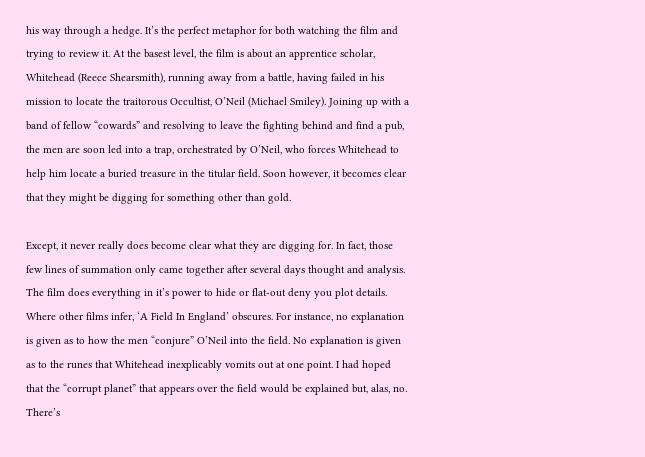his way through a hedge. It’s the perfect metaphor for both watching the film and trying to review it. At the basest level, the film is about an apprentice scholar, Whitehead (Reece Shearsmith), running away from a battle, having failed in his mission to locate the traitorous Occultist, O’Neil (Michael Smiley). Joining up with a band of fellow “cowards” and resolving to leave the fighting behind and find a pub, the men are soon led into a trap, orchestrated by O’Neil, who forces Whitehead to help him locate a buried treasure in the titular field. Soon however, it becomes clear that they might be digging for something other than gold.

Except, it never really does become clear what they are digging for. In fact, those few lines of summation only came together after several days thought and analysis. The film does everything in it’s power to hide or flat-out deny you plot details. Where other films infer, ‘A Field In England’ obscures. For instance, no explanation is given as to how the men “conjure” O’Neil into the field. No explanation is given as to the runes that Whitehead inexplicably vomits out at one point. I had hoped that the “corrupt planet” that appears over the field would be explained but, alas, no. There’s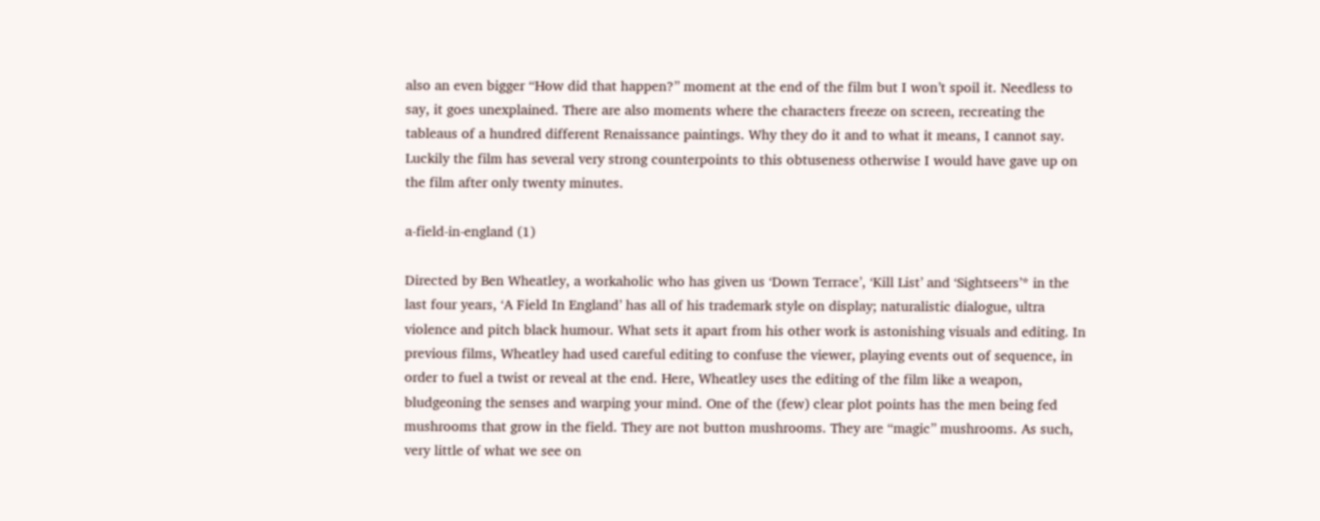also an even bigger “How did that happen?” moment at the end of the film but I won’t spoil it. Needless to say, it goes unexplained. There are also moments where the characters freeze on screen, recreating the tableaus of a hundred different Renaissance paintings. Why they do it and to what it means, I cannot say. Luckily the film has several very strong counterpoints to this obtuseness otherwise I would have gave up on the film after only twenty minutes.

a-field-in-england (1)

Directed by Ben Wheatley, a workaholic who has given us ‘Down Terrace’, ‘Kill List’ and ‘Sightseers’* in the last four years, ‘A Field In England’ has all of his trademark style on display; naturalistic dialogue, ultra violence and pitch black humour. What sets it apart from his other work is astonishing visuals and editing. In previous films, Wheatley had used careful editing to confuse the viewer, playing events out of sequence, in order to fuel a twist or reveal at the end. Here, Wheatley uses the editing of the film like a weapon, bludgeoning the senses and warping your mind. One of the (few) clear plot points has the men being fed mushrooms that grow in the field. They are not button mushrooms. They are “magic” mushrooms. As such, very little of what we see on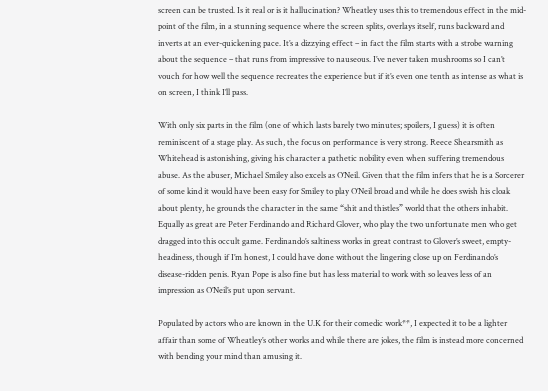screen can be trusted. Is it real or is it hallucination? Wheatley uses this to tremendous effect in the mid-point of the film, in a stunning sequence where the screen splits, overlays itself, runs backward and inverts at an ever-quickening pace. It’s a dizzying effect – in fact the film starts with a strobe warning about the sequence – that runs from impressive to nauseous. I’ve never taken mushrooms so I can’t vouch for how well the sequence recreates the experience but if it’s even one tenth as intense as what is on screen, I think I’ll pass.

With only six parts in the film (one of which lasts barely two minutes; spoilers, I guess) it is often reminiscent of a stage play. As such, the focus on performance is very strong. Reece Shearsmith as Whitehead is astonishing, giving his character a pathetic nobility even when suffering tremendous abuse. As the abuser, Michael Smiley also excels as O’Neil. Given that the film infers that he is a Sorcerer of some kind it would have been easy for Smiley to play O’Neil broad and while he does swish his cloak about plenty, he grounds the character in the same “shit and thistles” world that the others inhabit. Equally as great are Peter Ferdinando and Richard Glover, who play the two unfortunate men who get dragged into this occult game. Ferdinando’s saltiness works in great contrast to Glover’s sweet, empty-headiness, though if I’m honest, I could have done without the lingering close up on Ferdinando’s disease-ridden penis. Ryan Pope is also fine but has less material to work with so leaves less of an impression as O’Neil’s put upon servant.

Populated by actors who are known in the U.K for their comedic work**, I expected it to be a lighter affair than some of Wheatley’s other works and while there are jokes, the film is instead more concerned with bending your mind than amusing it.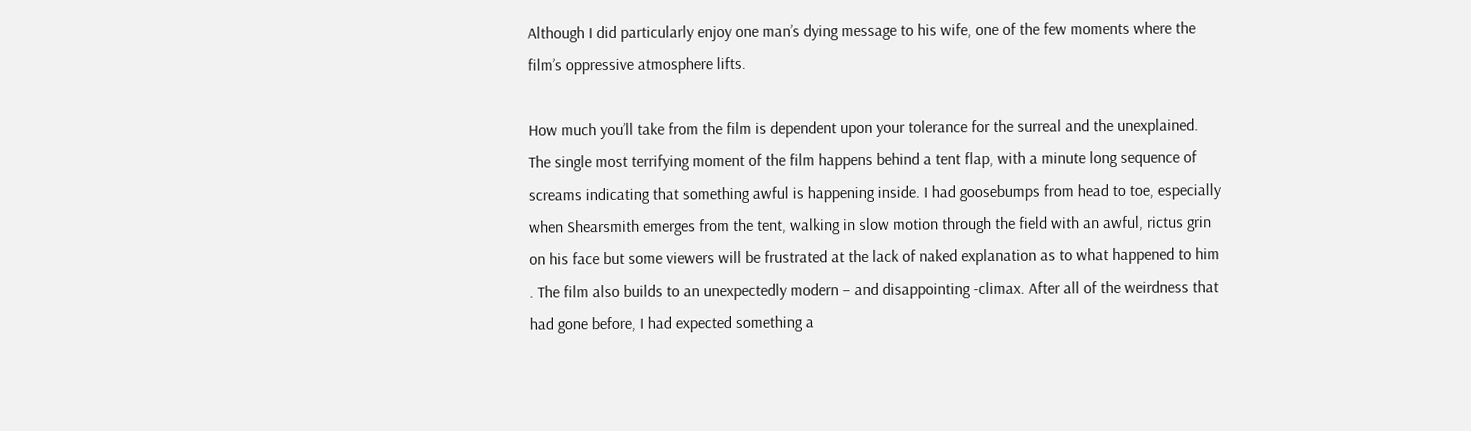Although I did particularly enjoy one man’s dying message to his wife, one of the few moments where the film’s oppressive atmosphere lifts.

How much you’ll take from the film is dependent upon your tolerance for the surreal and the unexplained. The single most terrifying moment of the film happens behind a tent flap, with a minute long sequence of screams indicating that something awful is happening inside. I had goosebumps from head to toe, especially when Shearsmith emerges from the tent, walking in slow motion through the field with an awful, rictus grin on his face but some viewers will be frustrated at the lack of naked explanation as to what happened to him . The film also builds to an unexpectedly modern – and disappointing -climax. After all of the weirdness that had gone before, I had expected something a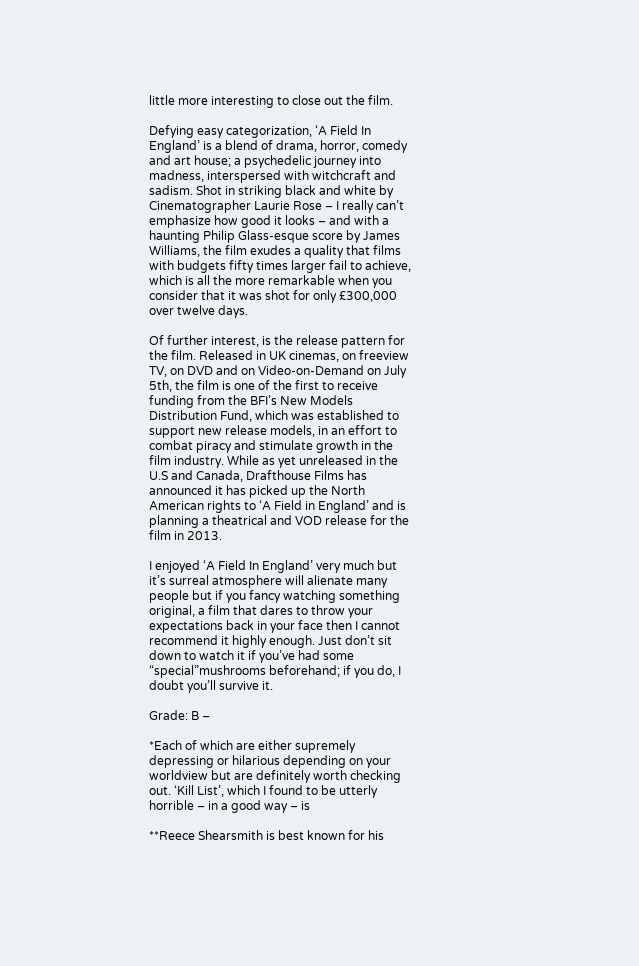little more interesting to close out the film.

Defying easy categorization, ‘A Field In England’ is a blend of drama, horror, comedy and art house; a psychedelic journey into madness, interspersed with witchcraft and sadism. Shot in striking black and white by Cinematographer Laurie Rose – I really can’t emphasize how good it looks – and with a haunting Philip Glass-esque score by James Williams, the film exudes a quality that films with budgets fifty times larger fail to achieve, which is all the more remarkable when you consider that it was shot for only £300,000 over twelve days.

Of further interest, is the release pattern for the film. Released in UK cinemas, on freeview TV, on DVD and on Video-on-Demand on July 5th, the film is one of the first to receive funding from the BFI’s New Models Distribution Fund, which was established to support new release models, in an effort to combat piracy and stimulate growth in the film industry. While as yet unreleased in the U.S and Canada, Drafthouse Films has announced it has picked up the North American rights to ‘A Field in England’ and is planning a theatrical and VOD release for the film in 2013.

I enjoyed ‘A Field In England’ very much but it’s surreal atmosphere will alienate many people but if you fancy watching something original, a film that dares to throw your expectations back in your face then I cannot recommend it highly enough. Just don’t sit down to watch it if you’ve had some “special”mushrooms beforehand; if you do, I doubt you’ll survive it.

Grade: B –

*Each of which are either supremely depressing or hilarious depending on your worldview but are definitely worth checking out. ‘Kill List’, which I found to be utterly horrible – in a good way – is

**Reece Shearsmith is best known for his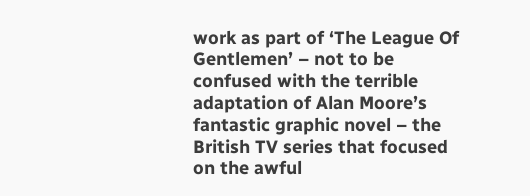work as part of ‘The League Of Gentlemen’ – not to be confused with the terrible adaptation of Alan Moore’s fantastic graphic novel – the British TV series that focused on the awful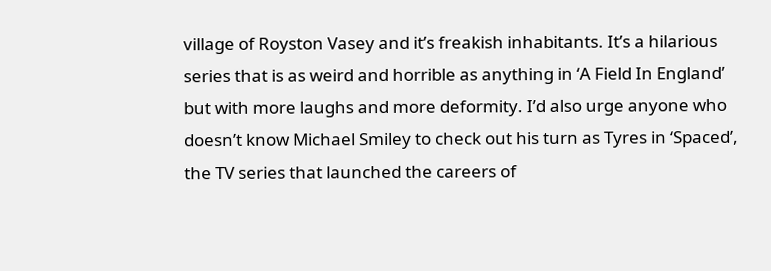village of Royston Vasey and it’s freakish inhabitants. It’s a hilarious series that is as weird and horrible as anything in ‘A Field In England’ but with more laughs and more deformity. I’d also urge anyone who doesn’t know Michael Smiley to check out his turn as Tyres in ‘Spaced’, the TV series that launched the careers of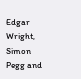Edgar Wright, Simon Pegg and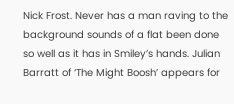Nick Frost. Never has a man raving to the background sounds of a flat been done so well as it has in Smiley’s hands. Julian Barratt of ‘The Might Boosh’ appears for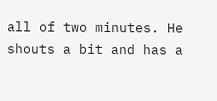all of two minutes. He shouts a bit and has a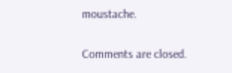moustache.

Comments are closed.